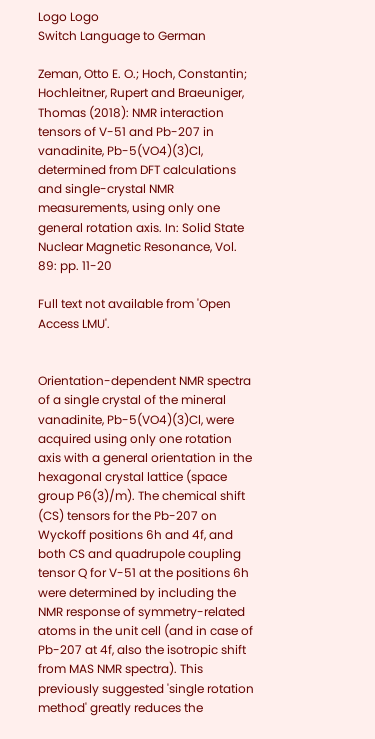Logo Logo
Switch Language to German

Zeman, Otto E. O.; Hoch, Constantin; Hochleitner, Rupert and Braeuniger, Thomas (2018): NMR interaction tensors of V-51 and Pb-207 in vanadinite, Pb-5(VO4)(3)Cl, determined from DFT calculations and single-crystal NMR measurements, using only one general rotation axis. In: Solid State Nuclear Magnetic Resonance, Vol. 89: pp. 11-20

Full text not available from 'Open Access LMU'.


Orientation-dependent NMR spectra of a single crystal of the mineral vanadinite, Pb-5(VO4)(3)Cl, were acquired using only one rotation axis with a general orientation in the hexagonal crystal lattice (space group P6(3)/m). The chemical shift (CS) tensors for the Pb-207 on Wyckoff positions 6h and 4f, and both CS and quadrupole coupling tensor Q for V-51 at the positions 6h were determined by including the NMR response of symmetry-related atoms in the unit cell (and in case of Pb-207 at 4f, also the isotropic shift from MAS NMR spectra). This previously suggested 'single rotation method' greatly reduces the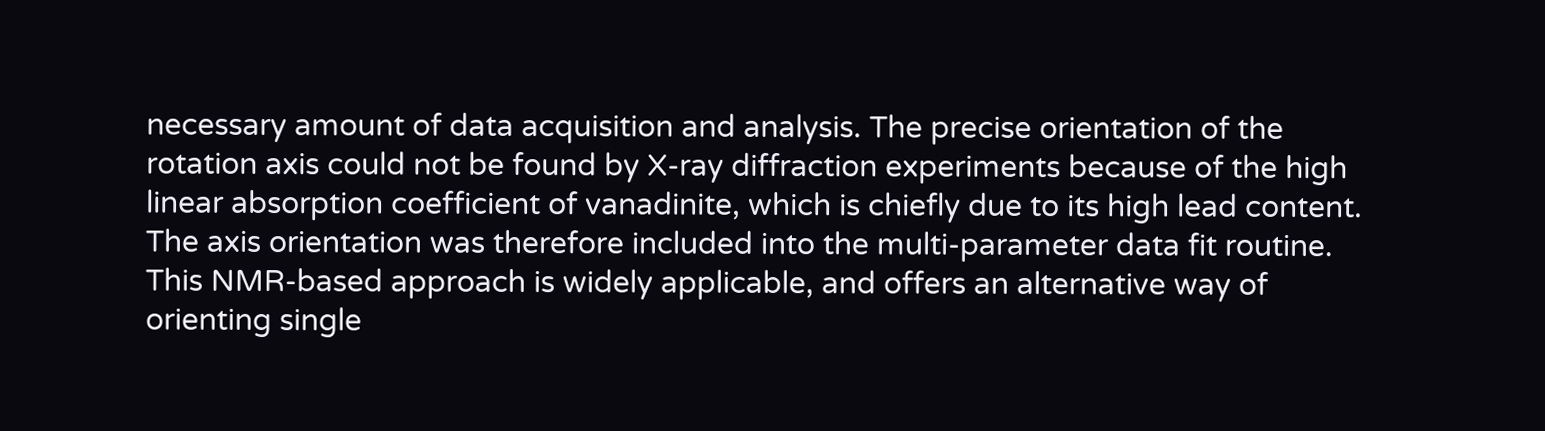necessary amount of data acquisition and analysis. The precise orientation of the rotation axis could not be found by X-ray diffraction experiments because of the high linear absorption coefficient of vanadinite, which is chiefly due to its high lead content. The axis orientation was therefore included into the multi-parameter data fit routine. This NMR-based approach is widely applicable, and offers an alternative way of orienting single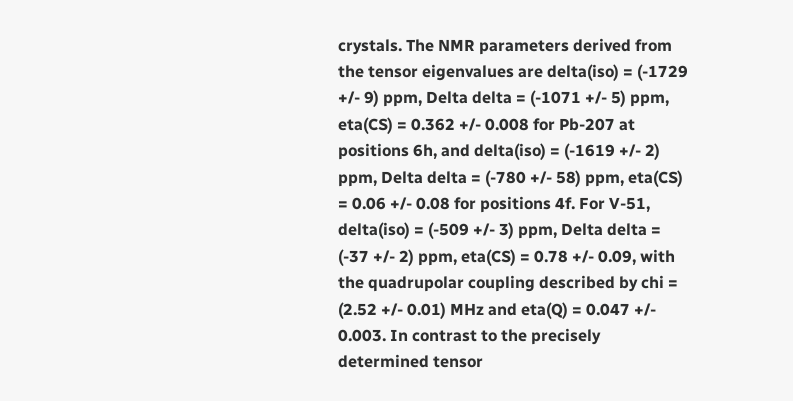crystals. The NMR parameters derived from the tensor eigenvalues are delta(iso) = (-1729 +/- 9) ppm, Delta delta = (-1071 +/- 5) ppm, eta(CS) = 0.362 +/- 0.008 for Pb-207 at positions 6h, and delta(iso) = (-1619 +/- 2) ppm, Delta delta = (-780 +/- 58) ppm, eta(CS) = 0.06 +/- 0.08 for positions 4f. For V-51, delta(iso) = (-509 +/- 3) ppm, Delta delta = (-37 +/- 2) ppm, eta(CS) = 0.78 +/- 0.09, with the quadrupolar coupling described by chi = (2.52 +/- 0.01) MHz and eta(Q) = 0.047 +/- 0.003. In contrast to the precisely determined tensor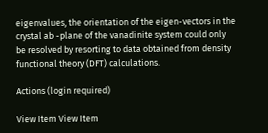eigenvalues, the orientation of the eigen-vectors in the crystal ab -plane of the vanadinite system could only be resolved by resorting to data obtained from density functional theory (DFT) calculations.

Actions (login required)

View Item View Item